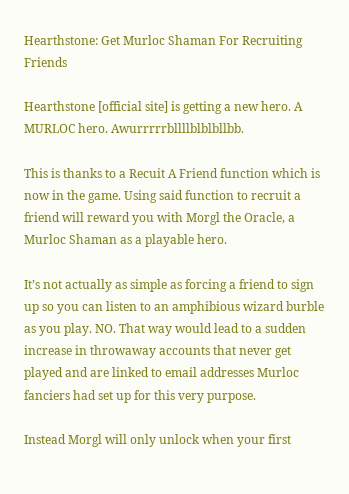Hearthstone: Get Murloc Shaman For Recruiting Friends

Hearthstone [official site] is getting a new hero. A MURLOC hero. Awurrrrrbllllblblbllbb.

This is thanks to a Recuit A Friend function which is now in the game. Using said function to recruit a friend will reward you with Morgl the Oracle, a Murloc Shaman as a playable hero.

It’s not actually as simple as forcing a friend to sign up so you can listen to an amphibious wizard burble as you play. NO. That way would lead to a sudden increase in throwaway accounts that never get played and are linked to email addresses Murloc fanciers had set up for this very purpose.

Instead Morgl will only unlock when your first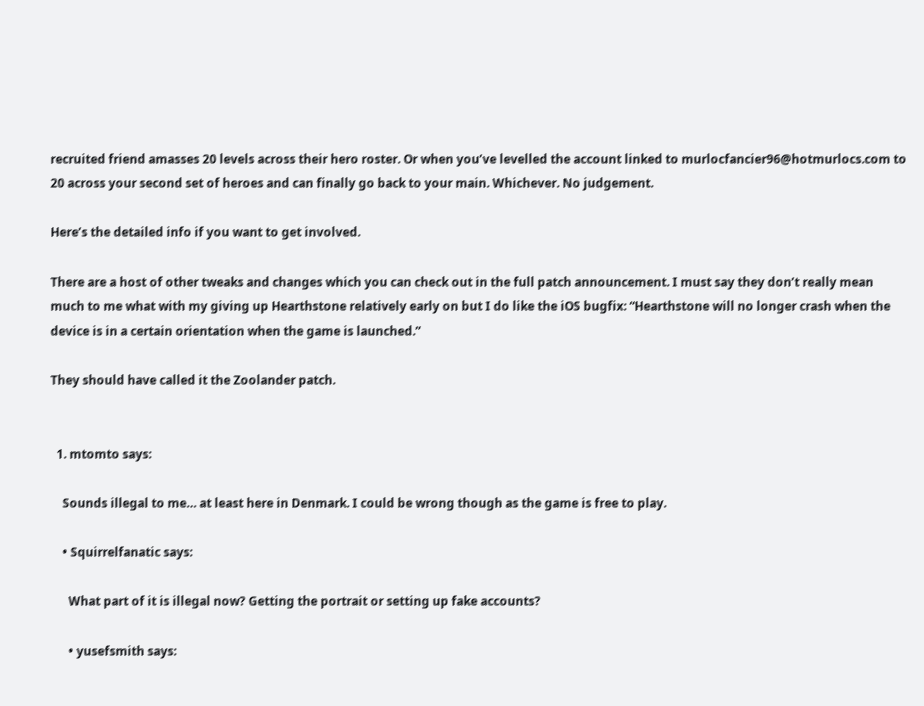recruited friend amasses 20 levels across their hero roster. Or when you’ve levelled the account linked to murlocfancier96@hotmurlocs.com to 20 across your second set of heroes and can finally go back to your main. Whichever. No judgement.

Here’s the detailed info if you want to get involved.

There are a host of other tweaks and changes which you can check out in the full patch announcement. I must say they don’t really mean much to me what with my giving up Hearthstone relatively early on but I do like the iOS bugfix: “Hearthstone will no longer crash when the device is in a certain orientation when the game is launched.”

They should have called it the Zoolander patch.


  1. mtomto says:

    Sounds illegal to me… at least here in Denmark. I could be wrong though as the game is free to play.

    • Squirrelfanatic says:

      What part of it is illegal now? Getting the portrait or setting up fake accounts?

      • yusefsmith says: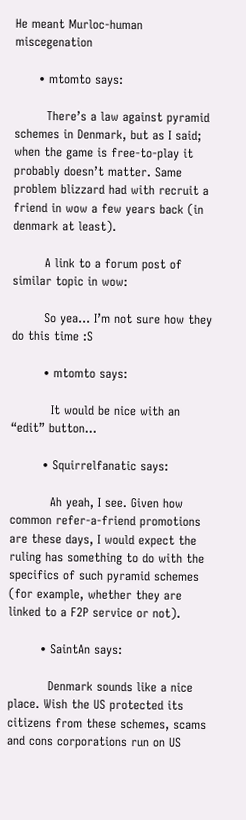He meant Murloc-human miscegenation

      • mtomto says:

        There’s a law against pyramid schemes in Denmark, but as I said; when the game is free-to-play it probably doesn’t matter. Same problem blizzard had with recruit a friend in wow a few years back (in denmark at least).

        A link to a forum post of similar topic in wow:

        So yea… I’m not sure how they do this time :S

        • mtomto says:

          It would be nice with an “edit” button…

        • Squirrelfanatic says:

          Ah yeah, I see. Given how common refer-a-friend promotions are these days, I would expect the ruling has something to do with the specifics of such pyramid schemes (for example, whether they are linked to a F2P service or not).

        • SaintAn says:

          Denmark sounds like a nice place. Wish the US protected its citizens from these schemes, scams and cons corporations run on US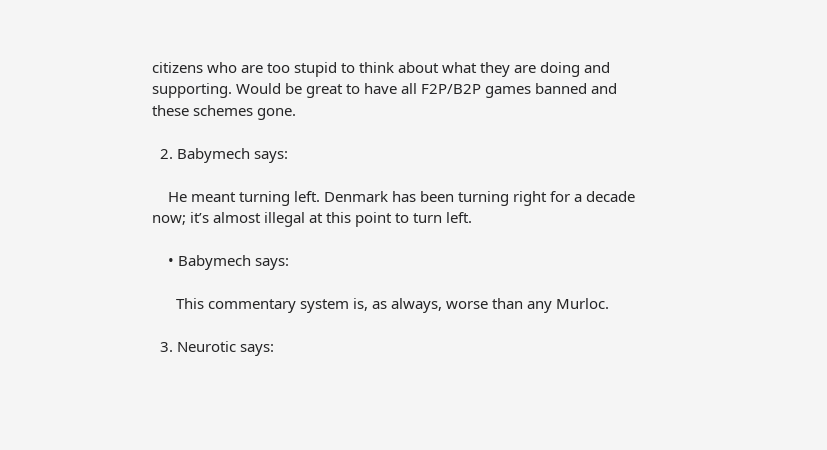citizens who are too stupid to think about what they are doing and supporting. Would be great to have all F2P/B2P games banned and these schemes gone.

  2. Babymech says:

    He meant turning left. Denmark has been turning right for a decade now; it’s almost illegal at this point to turn left.

    • Babymech says:

      This commentary system is, as always, worse than any Murloc.

  3. Neurotic says: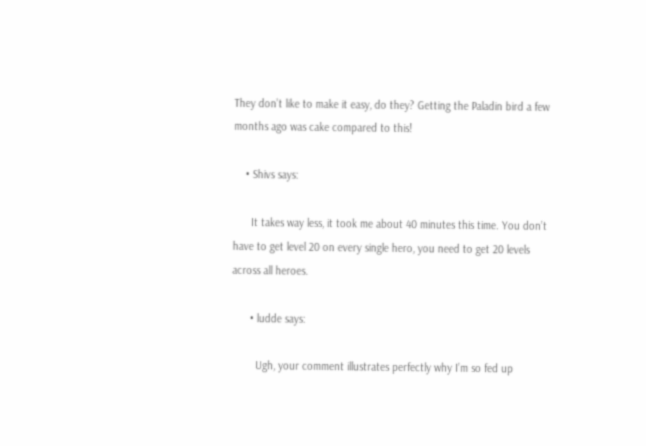They don’t like to make it easy, do they? Getting the Paladin bird a few months ago was cake compared to this!

    • Shivs says:

      It takes way less, it took me about 40 minutes this time. You don’t have to get level 20 on every single hero, you need to get 20 levels across all heroes.

      • ludde says:

        Ugh, your comment illustrates perfectly why I’m so fed up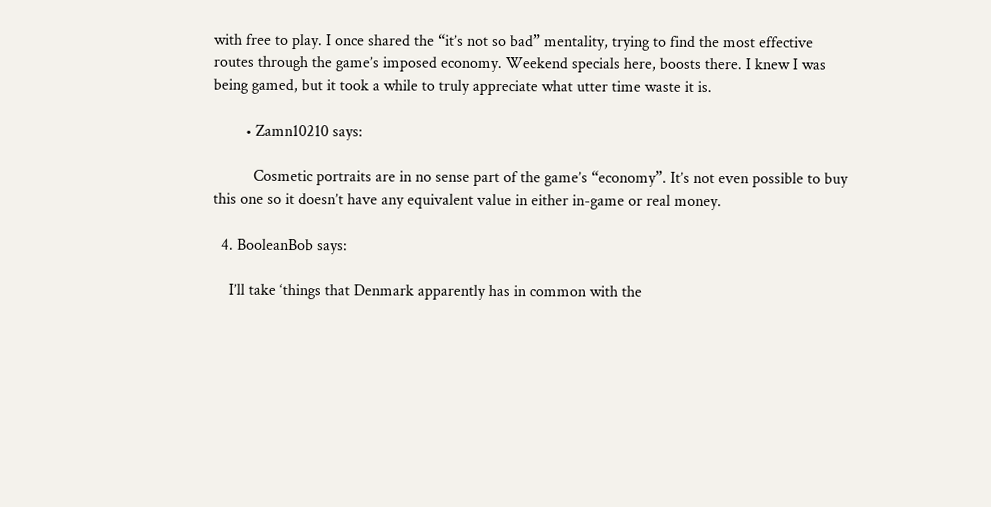with free to play. I once shared the “it’s not so bad” mentality, trying to find the most effective routes through the game’s imposed economy. Weekend specials here, boosts there. I knew I was being gamed, but it took a while to truly appreciate what utter time waste it is.

        • Zamn10210 says:

          Cosmetic portraits are in no sense part of the game’s “economy”. It’s not even possible to buy this one so it doesn’t have any equivalent value in either in-game or real money.

  4. BooleanBob says:

    I’ll take ‘things that Denmark apparently has in common with the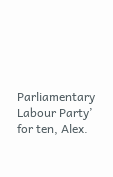Parliamentary Labour Party’ for ten, Alex.